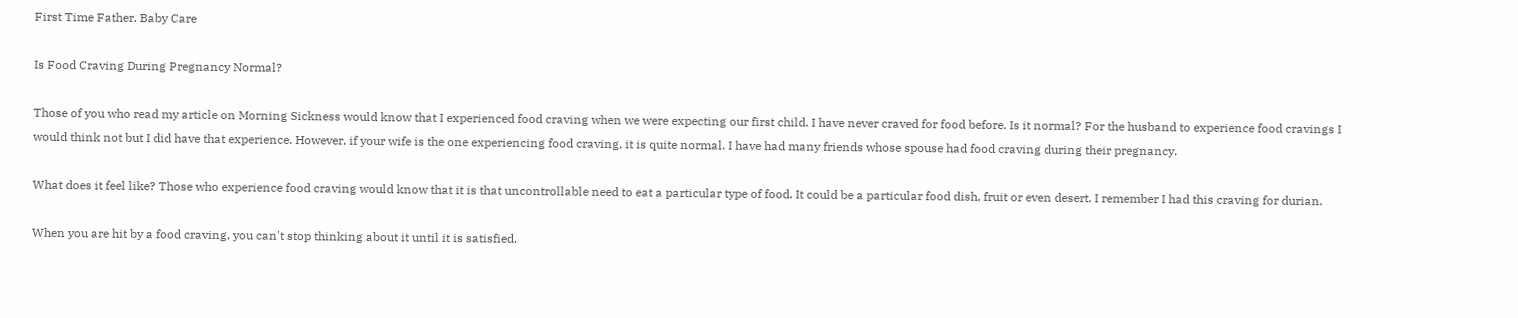First Time Father. Baby Care

Is Food Craving During Pregnancy Normal?

Those of you who read my article on Morning Sickness would know that I experienced food craving when we were expecting our first child. I have never craved for food before. Is it normal? For the husband to experience food cravings I would think not but I did have that experience. However, if your wife is the one experiencing food craving, it is quite normal. I have had many friends whose spouse had food craving during their pregnancy.

What does it feel like? Those who experience food craving would know that it is that uncontrollable need to eat a particular type of food. It could be a particular food dish, fruit or even desert. I remember I had this craving for durian.

When you are hit by a food craving, you can't stop thinking about it until it is satisfied.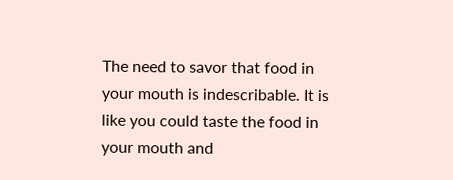The need to savor that food in your mouth is indescribable. It is like you could taste the food in your mouth and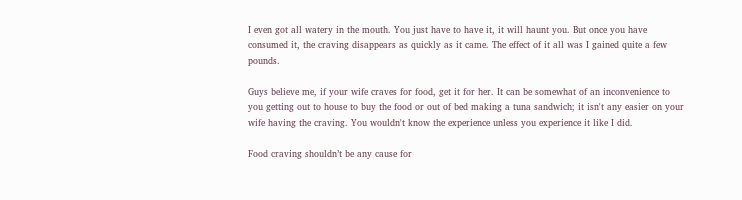I even got all watery in the mouth. You just have to have it, it will haunt you. But once you have consumed it, the craving disappears as quickly as it came. The effect of it all was I gained quite a few pounds.

Guys believe me, if your wife craves for food, get it for her. It can be somewhat of an inconvenience to you getting out to house to buy the food or out of bed making a tuna sandwich; it isn't any easier on your wife having the craving. You wouldn't know the experience unless you experience it like I did.

Food craving shouldn’t be any cause for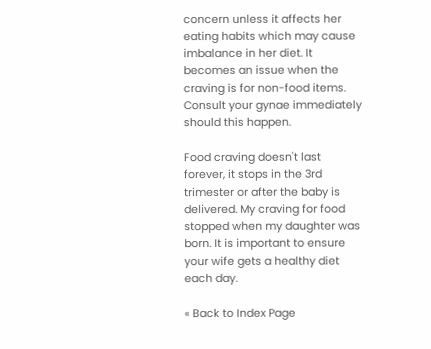concern unless it affects her eating habits which may cause imbalance in her diet. It becomes an issue when the craving is for non-food items. Consult your gynae immediately should this happen.

Food craving doesn't last forever, it stops in the 3rd trimester or after the baby is delivered. My craving for food stopped when my daughter was born. It is important to ensure your wife gets a healthy diet each day.

« Back to Index Page